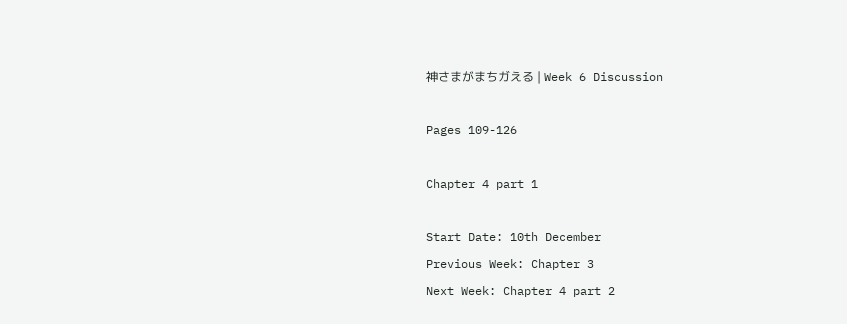神さまがまちガえる | Week 6 Discussion

Pages 109-126

Chapter 4 part 1

Start Date: 10th December
Previous Week: Chapter 3
Next Week: Chapter 4 part 2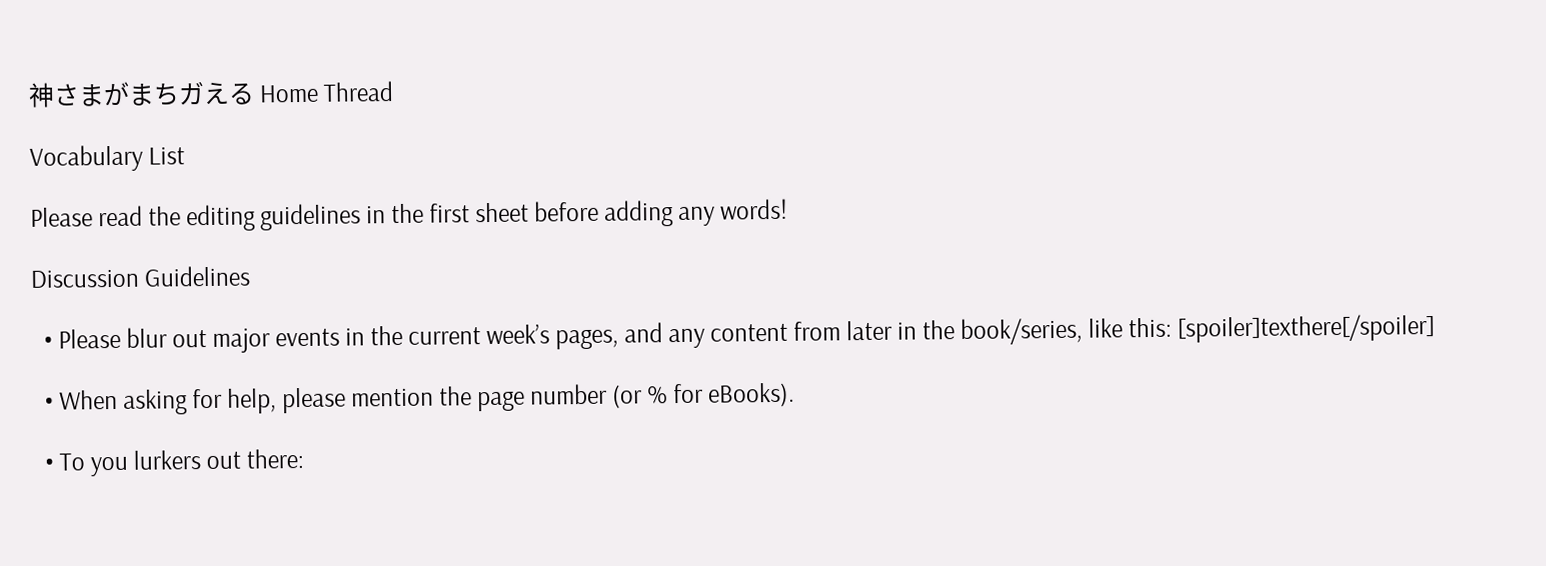神さまがまちガえる Home Thread

Vocabulary List

Please read the editing guidelines in the first sheet before adding any words!

Discussion Guidelines

  • Please blur out major events in the current week’s pages, and any content from later in the book/series, like this: [spoiler]texthere[/spoiler]

  • When asking for help, please mention the page number (or % for eBooks).

  • To you lurkers out there: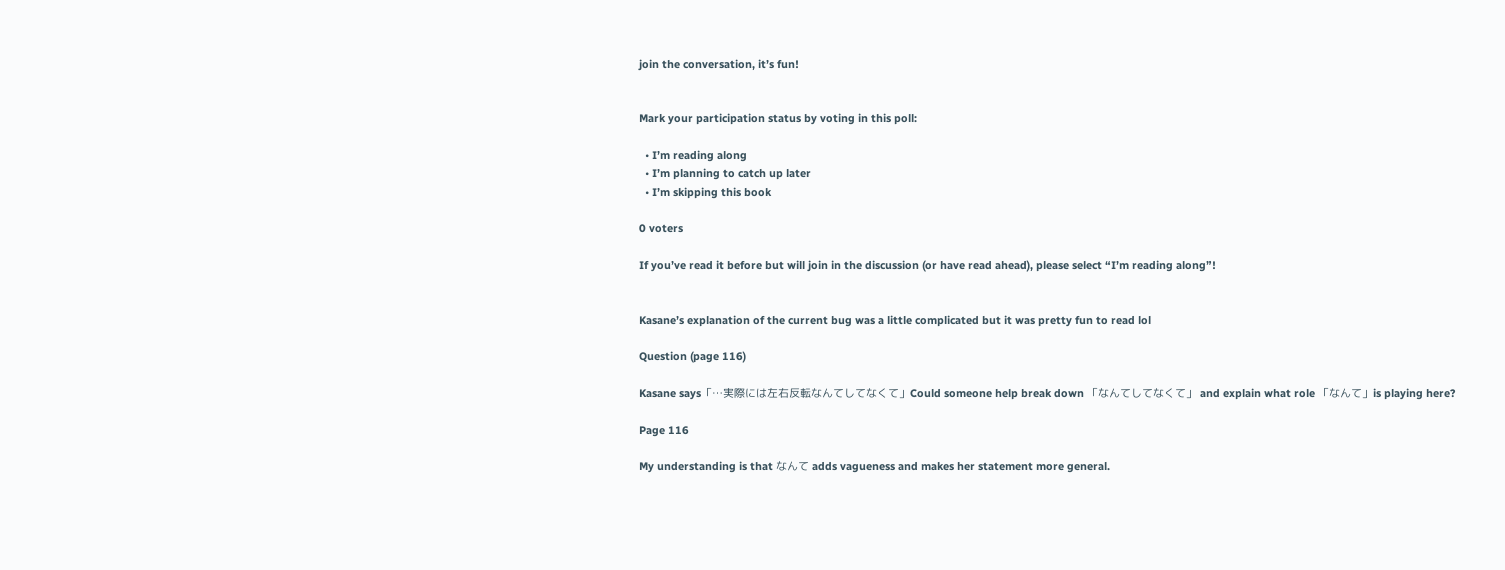join the conversation, it’s fun!


Mark your participation status by voting in this poll:

  • I’m reading along
  • I’m planning to catch up later
  • I’m skipping this book

0 voters

If you’ve read it before but will join in the discussion (or have read ahead), please select “I’m reading along”!


Kasane’s explanation of the current bug was a little complicated but it was pretty fun to read lol

Question (page 116)

Kasane says「…実際には左右反転なんてしてなくて」Could someone help break down 「なんてしてなくて」 and explain what role 「なんて」is playing here?

Page 116

My understanding is that なんて adds vagueness and makes her statement more general.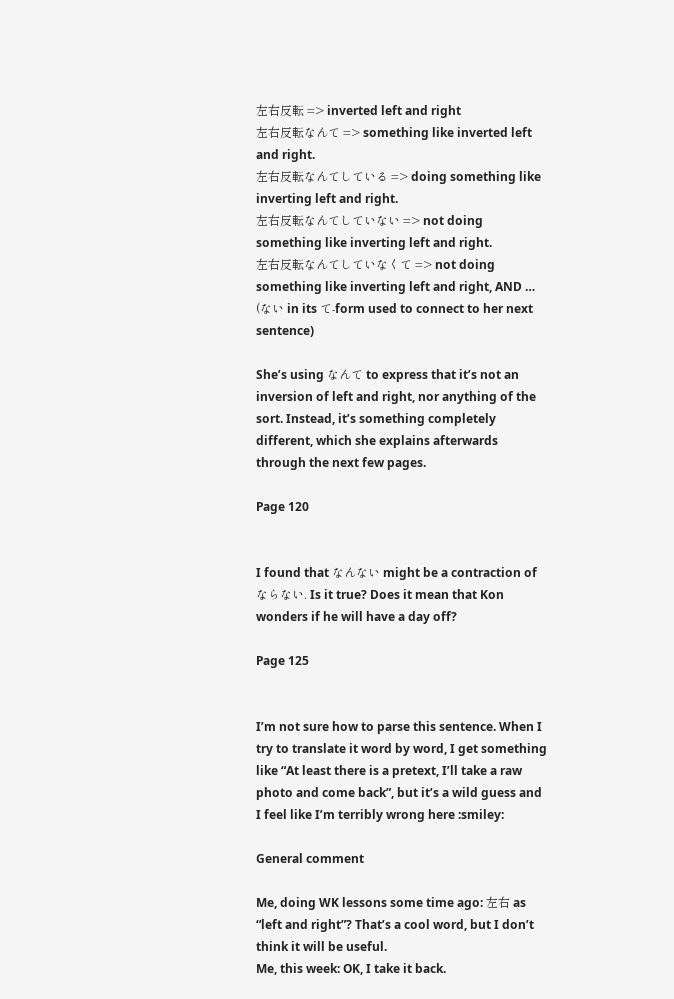左右反転 => inverted left and right
左右反転なんて => something like inverted left and right.
左右反転なんてしている => doing something like inverting left and right.
左右反転なんてしていない => not doing something like inverting left and right.
左右反転なんてしていなくて => not doing something like inverting left and right, AND … (ない in its て-form used to connect to her next sentence)

She’s using なんて to express that it’s not an inversion of left and right, nor anything of the sort. Instead, it’s something completely different, which she explains afterwards through the next few pages.

Page 120


I found that なんない might be a contraction of ならない. Is it true? Does it mean that Kon wonders if he will have a day off?

Page 125


I’m not sure how to parse this sentence. When I try to translate it word by word, I get something like “At least there is a pretext, I’ll take a raw photo and come back”, but it’s a wild guess and I feel like I’m terribly wrong here :smiley:

General comment

Me, doing WK lessons some time ago: 左右 as “left and right”? That’s a cool word, but I don’t think it will be useful.
Me, this week: OK, I take it back.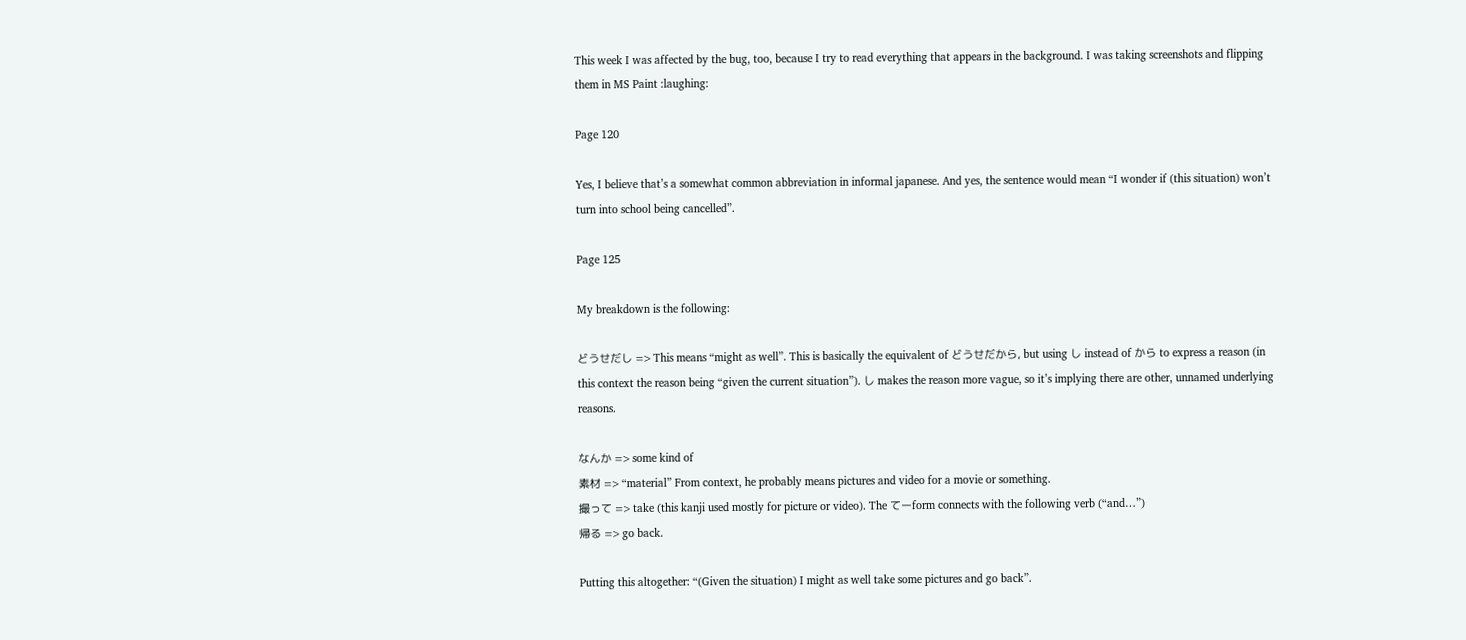This week I was affected by the bug, too, because I try to read everything that appears in the background. I was taking screenshots and flipping them in MS Paint :laughing:

Page 120

Yes, I believe that’s a somewhat common abbreviation in informal japanese. And yes, the sentence would mean “I wonder if (this situation) won’t turn into school being cancelled”.

Page 125

My breakdown is the following:

どうせだし => This means “might as well”. This is basically the equivalent of どうせだから, but using し instead of から to express a reason (in this context the reason being “given the current situation”). し makes the reason more vague, so it’s implying there are other, unnamed underlying reasons.

なんか => some kind of
素材 => “material” From context, he probably means pictures and video for a movie or something.
撮って => take (this kanji used mostly for picture or video). The てーform connects with the following verb (“and…”)
帰る => go back.

Putting this altogether: “(Given the situation) I might as well take some pictures and go back”.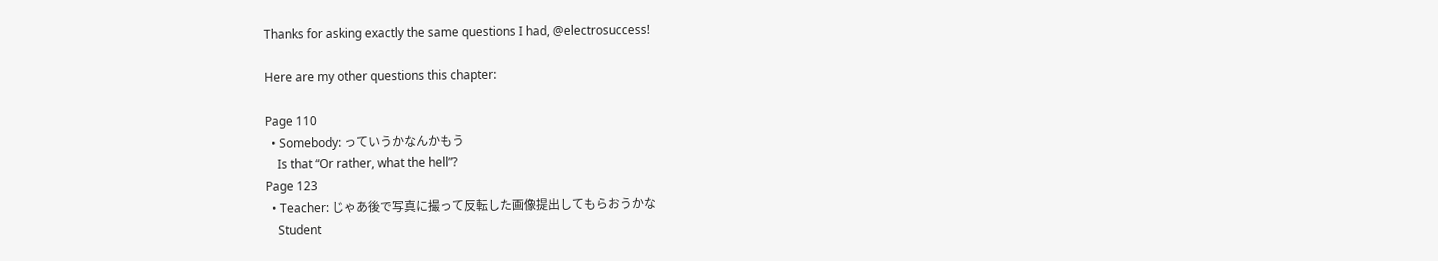Thanks for asking exactly the same questions I had, @electrosuccess!

Here are my other questions this chapter:

Page 110
  • Somebody: っていうかなんかもう
    Is that “Or rather, what the hell”?
Page 123
  • Teacher: じゃあ後で写真に撮って反転した画像提出してもらおうかな
    Student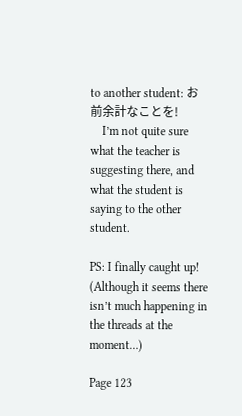to another student: お前余計なことを!
    I’m not quite sure what the teacher is suggesting there, and what the student is saying to the other student.

PS: I finally caught up! (Although it seems there isn’t much happening in the threads at the moment…)

Page 123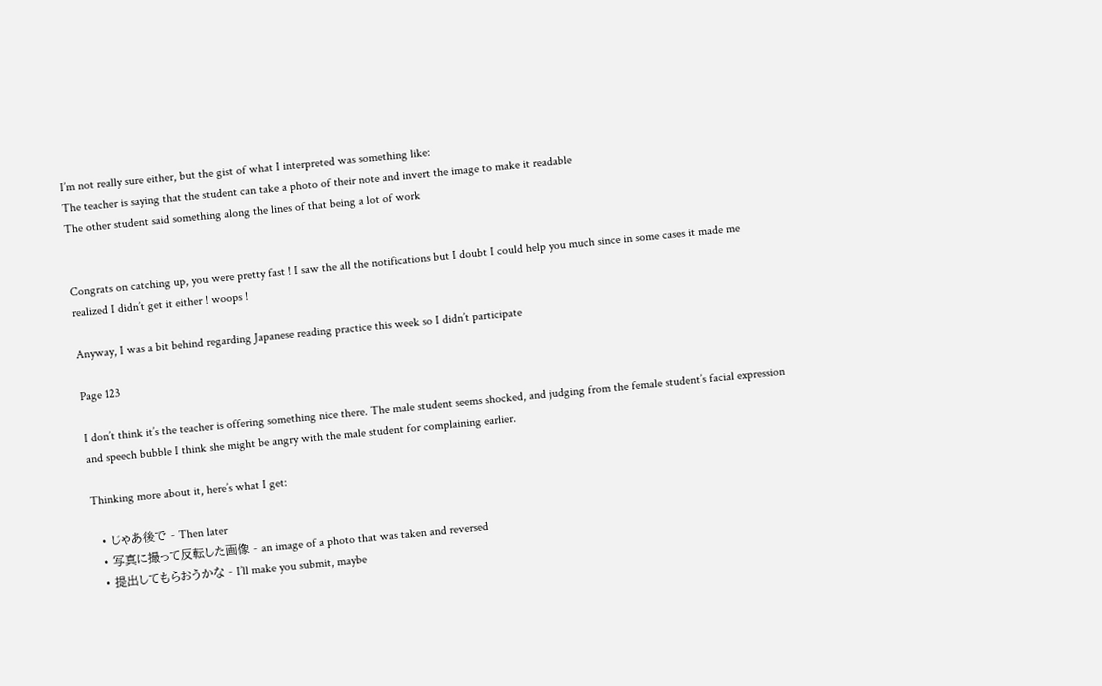I’m not really sure either, but the gist of what I interpreted was something like:
The teacher is saying that the student can take a photo of their note and invert the image to make it readable
The other student said something along the lines of that being a lot of work


Congrats on catching up, you were pretty fast ! I saw the all the notifications but I doubt I could help you much since in some cases it made me realized I didn’t get it either ! woops !

Anyway, I was a bit behind regarding Japanese reading practice this week so I didn’t participate

Page 123

I don’t think it’s the teacher is offering something nice there. The male student seems shocked, and judging from the female student’s facial expression and speech bubble I think she might be angry with the male student for complaining earlier.

Thinking more about it, here’s what I get:

  • じゃあ後で - Then later
  • 写真に撮って反転した画像 - an image of a photo that was taken and reversed
  • 提出してもらおうかな - I’ll make you submit, maybe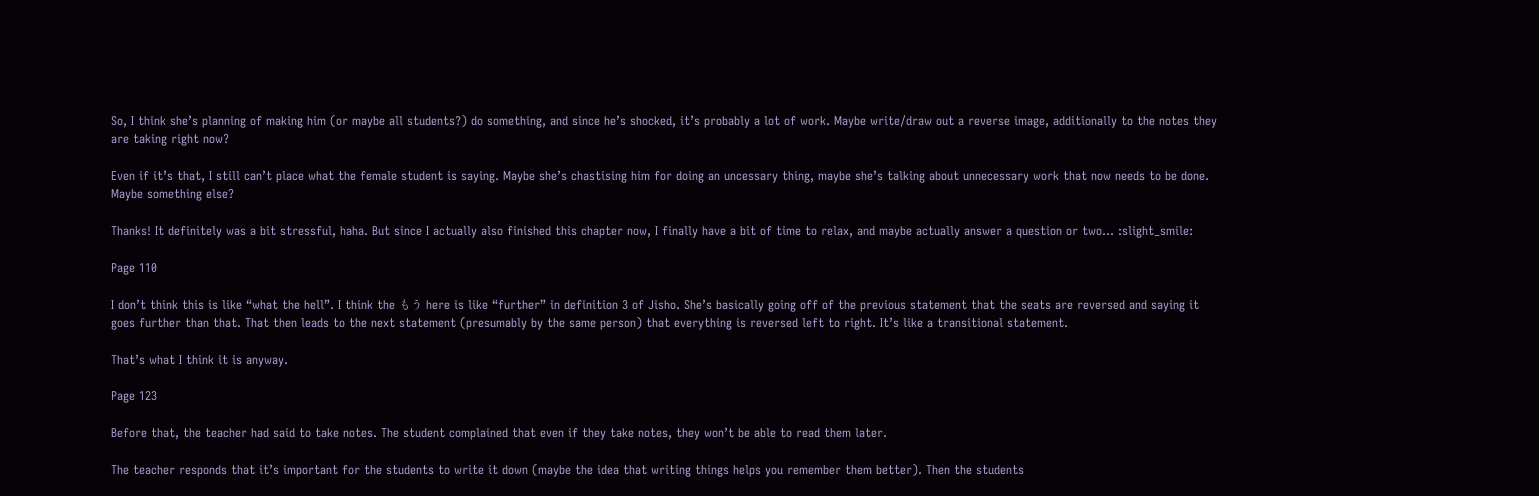So, I think she’s planning of making him (or maybe all students?) do something, and since he’s shocked, it’s probably a lot of work. Maybe write/draw out a reverse image, additionally to the notes they are taking right now?

Even if it’s that, I still can’t place what the female student is saying. Maybe she’s chastising him for doing an uncessary thing, maybe she’s talking about unnecessary work that now needs to be done. Maybe something else?

Thanks! It definitely was a bit stressful, haha. But since I actually also finished this chapter now, I finally have a bit of time to relax, and maybe actually answer a question or two… :slight_smile:

Page 110

I don’t think this is like “what the hell”. I think the もう here is like “further” in definition 3 of Jisho. She’s basically going off of the previous statement that the seats are reversed and saying it goes further than that. That then leads to the next statement (presumably by the same person) that everything is reversed left to right. It’s like a transitional statement.

That’s what I think it is anyway.

Page 123

Before that, the teacher had said to take notes. The student complained that even if they take notes, they won’t be able to read them later.

The teacher responds that it’s important for the students to write it down (maybe the idea that writing things helps you remember them better). Then the students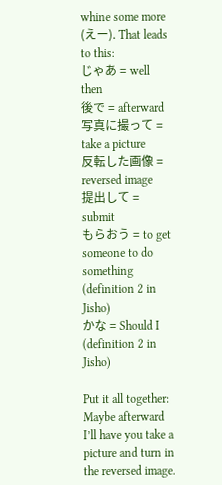whine some more (えー). That leads to this:
じゃあ = well then
後で = afterward
写真に撮って = take a picture
反転した画像 = reversed image
提出して = submit
もらおう = to get someone to do something (definition 2 in Jisho)
かな = Should I (definition 2 in Jisho)

Put it all together:
Maybe afterward I’ll have you take a picture and turn in the reversed image.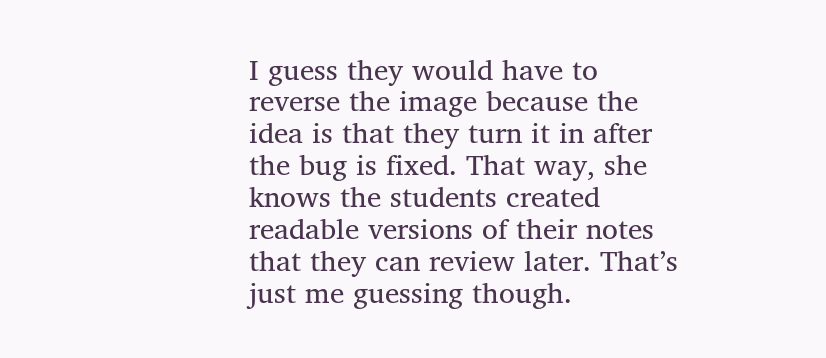I guess they would have to reverse the image because the idea is that they turn it in after the bug is fixed. That way, she knows the students created readable versions of their notes that they can review later. That’s just me guessing though.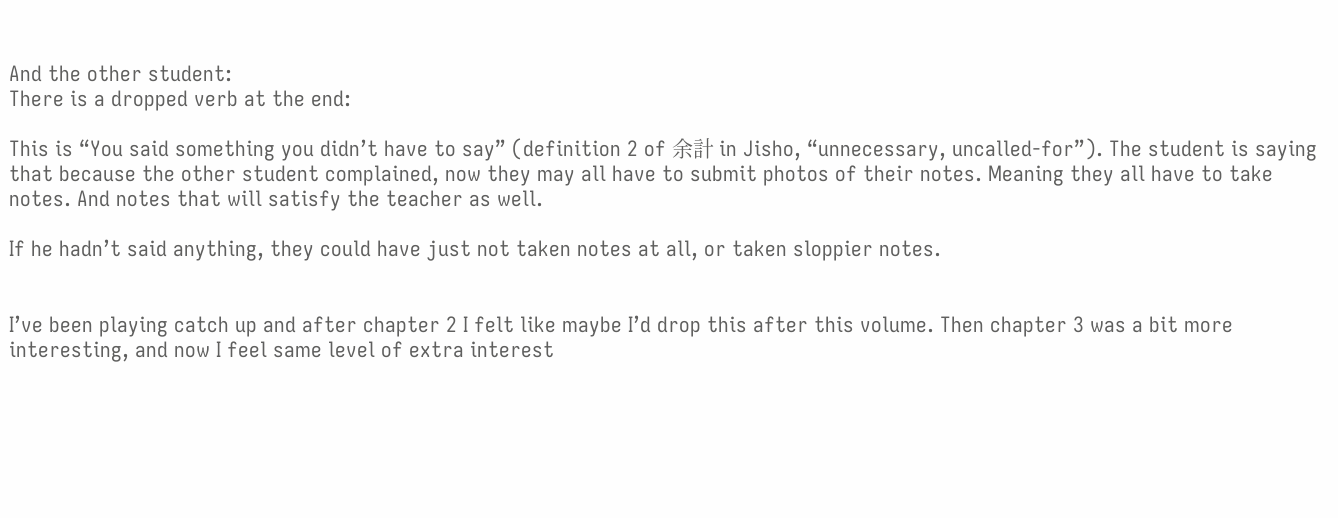And the other student:
There is a dropped verb at the end:

This is “You said something you didn’t have to say” (definition 2 of 余計 in Jisho, “unnecessary, uncalled-for”). The student is saying that because the other student complained, now they may all have to submit photos of their notes. Meaning they all have to take notes. And notes that will satisfy the teacher as well.

If he hadn’t said anything, they could have just not taken notes at all, or taken sloppier notes.


I’ve been playing catch up and after chapter 2 I felt like maybe I’d drop this after this volume. Then chapter 3 was a bit more interesting, and now I feel same level of extra interest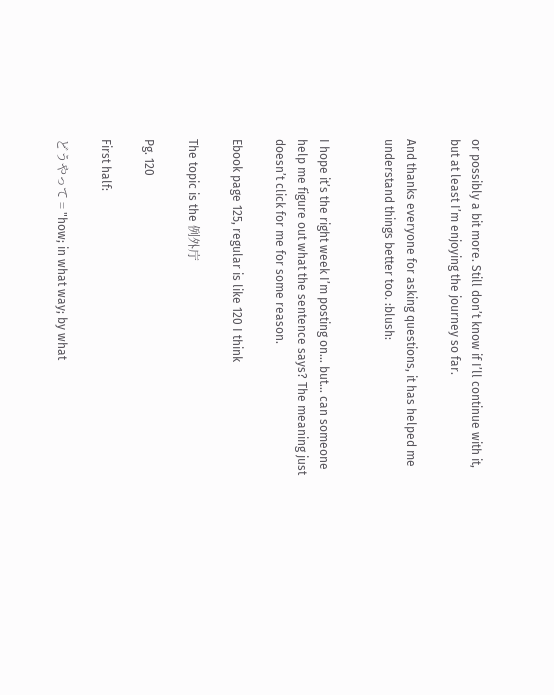or possibly a bit more. Still don’t know if I’ll continue with it, but at least I’m enjoying the journey so far.

And thanks everyone for asking questions, it has helped me understand things better too. :blush:


I hope it’s the right week I’m posting on… but… can someone help me figure out what the sentence says? The meaning just doesn’t click for me for some reason.

Ebook page 125, regular is like 120 I think

The topic is the 例外庁

Pg. 120

First half:

どうやって = "how; in what way; by what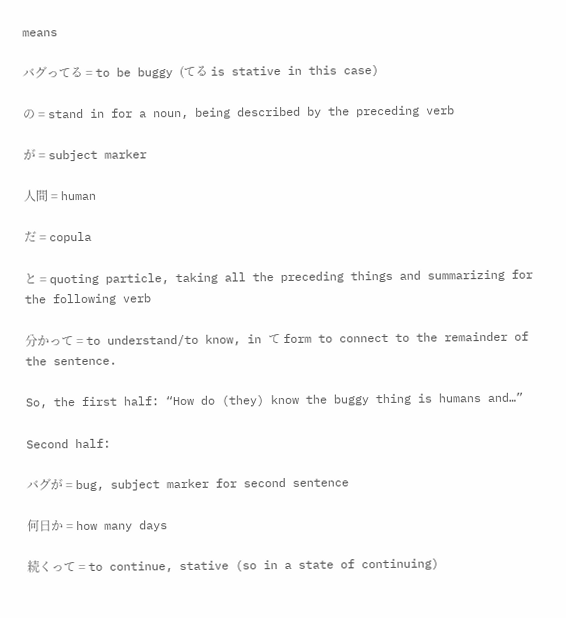means

バグってる = to be buggy (てる is stative in this case)

の = stand in for a noun, being described by the preceding verb

が = subject marker

人間 = human

だ = copula

と = quoting particle, taking all the preceding things and summarizing for the following verb

分かって = to understand/to know, in て form to connect to the remainder of the sentence.

So, the first half: “How do (they) know the buggy thing is humans and…”

Second half:

バグが = bug, subject marker for second sentence

何日か = how many days

続くって = to continue, stative (so in a state of continuing)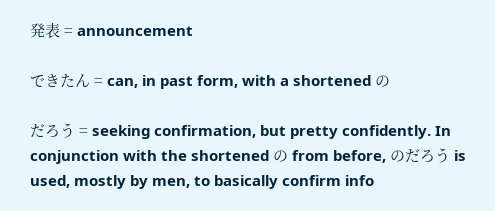発表 = announcement

できたん = can, in past form, with a shortened の

だろう = seeking confirmation, but pretty confidently. In conjunction with the shortened の from before, のだろう is used, mostly by men, to basically confirm info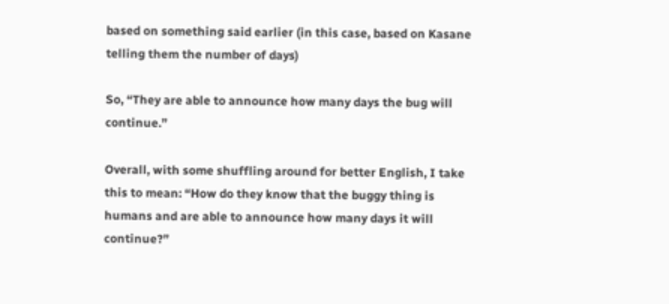based on something said earlier (in this case, based on Kasane telling them the number of days)

So, “They are able to announce how many days the bug will continue.”

Overall, with some shuffling around for better English, I take this to mean: “How do they know that the buggy thing is humans and are able to announce how many days it will continue?”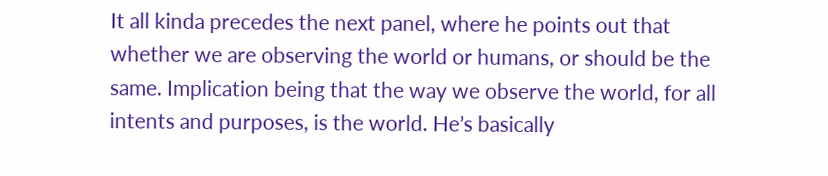It all kinda precedes the next panel, where he points out that whether we are observing the world or humans, or should be the same. Implication being that the way we observe the world, for all intents and purposes, is the world. He’s basically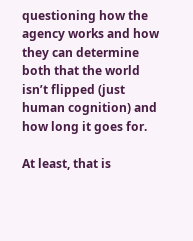questioning how the agency works and how they can determine both that the world isn’t flipped (just human cognition) and how long it goes for.

At least, that is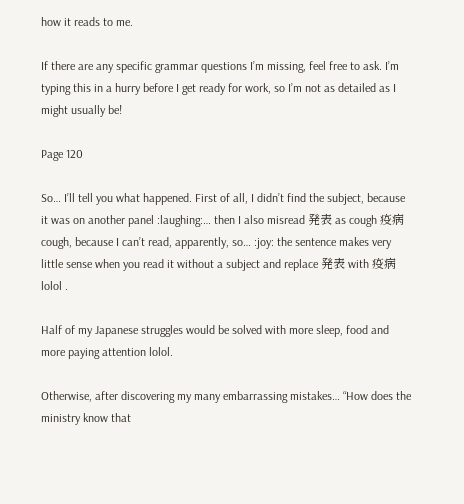how it reads to me.

If there are any specific grammar questions I’m missing, feel free to ask. I’m typing this in a hurry before I get ready for work, so I’m not as detailed as I might usually be!

Page 120

So… I’ll tell you what happened. First of all, I didn’t find the subject, because it was on another panel :laughing:… then I also misread 発表 as cough 疫病 cough, because I can’t read, apparently, so… :joy: the sentence makes very little sense when you read it without a subject and replace 発表 with 疫病 lolol .

Half of my Japanese struggles would be solved with more sleep, food and more paying attention lolol.

Otherwise, after discovering my many embarrassing mistakes… “How does the ministry know that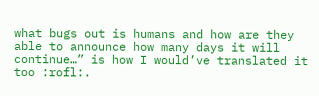what bugs out is humans and how are they able to announce how many days it will continue…” is how I would’ve translated it too :rofl:.